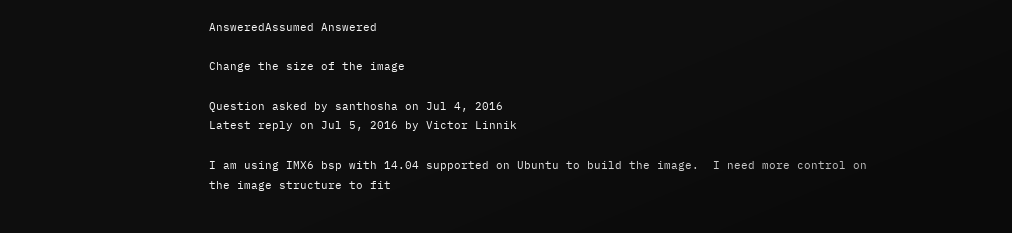AnsweredAssumed Answered

Change the size of the image

Question asked by santhosha on Jul 4, 2016
Latest reply on Jul 5, 2016 by Victor Linnik

I am using IMX6 bsp with 14.04 supported on Ubuntu to build the image.  I need more control on the image structure to fit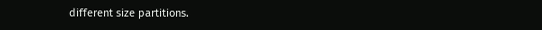different size partitions.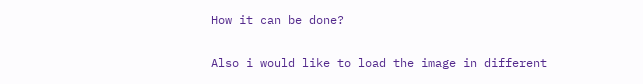How it can be done?

Also i would like to load the image in different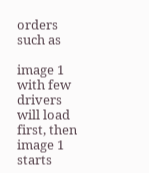orders such as

image 1 with few drivers will load first, then image 1 starts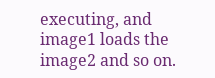executing, and image1 loads the image2 and so on.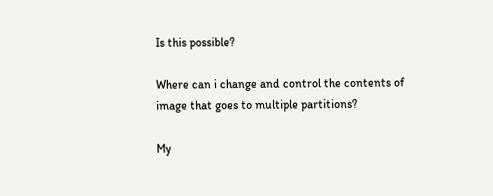Is this possible?

Where can i change and control the contents of image that goes to multiple partitions?

My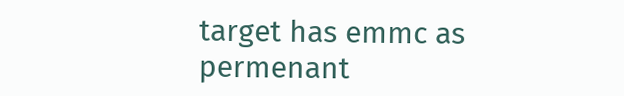target has emmc as permenant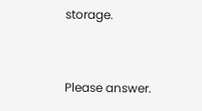storage.


Please answer.